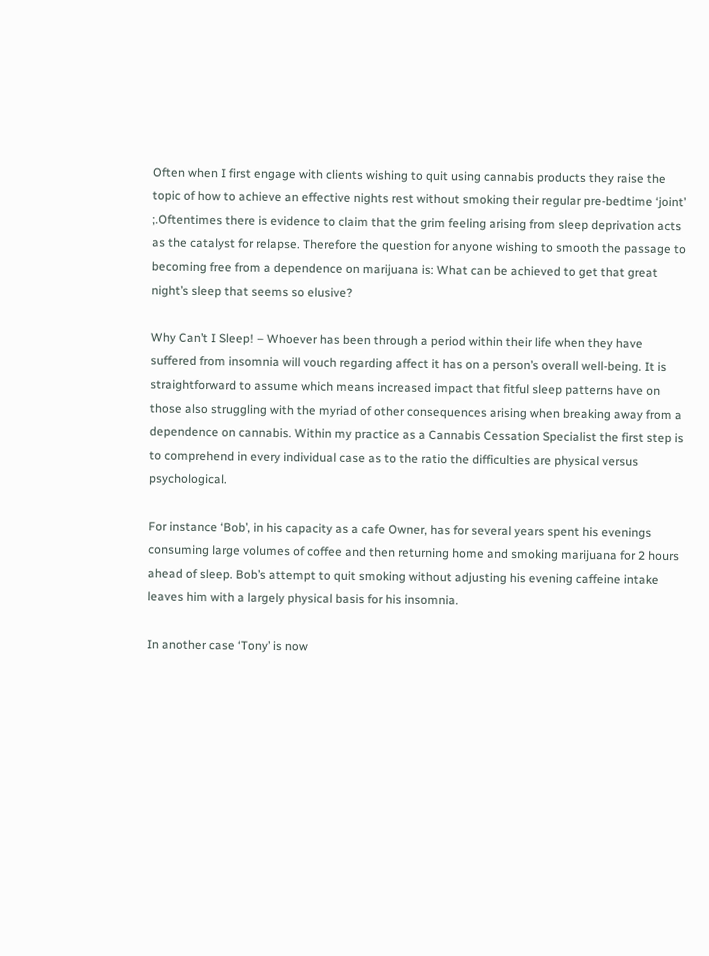Often when I first engage with clients wishing to quit using cannabis products they raise the topic of how to achieve an effective nights rest without smoking their regular pre-bedtime ‘joint’ ;.Oftentimes there is evidence to claim that the grim feeling arising from sleep deprivation acts as the catalyst for relapse. Therefore the question for anyone wishing to smooth the passage to becoming free from a dependence on marijuana is: What can be achieved to get that great night’s sleep that seems so elusive?

Why Can’t I Sleep! – Whoever has been through a period within their life when they have suffered from insomnia will vouch regarding affect it has on a person’s overall well-being. It is straightforward to assume which means increased impact that fitful sleep patterns have on those also struggling with the myriad of other consequences arising when breaking away from a dependence on cannabis. Within my practice as a Cannabis Cessation Specialist the first step is to comprehend in every individual case as to the ratio the difficulties are physical versus psychological.

For instance ‘Bob’, in his capacity as a cafe Owner, has for several years spent his evenings consuming large volumes of coffee and then returning home and smoking marijuana for 2 hours ahead of sleep. Bob’s attempt to quit smoking without adjusting his evening caffeine intake leaves him with a largely physical basis for his insomnia.

In another case ‘Tony’ is now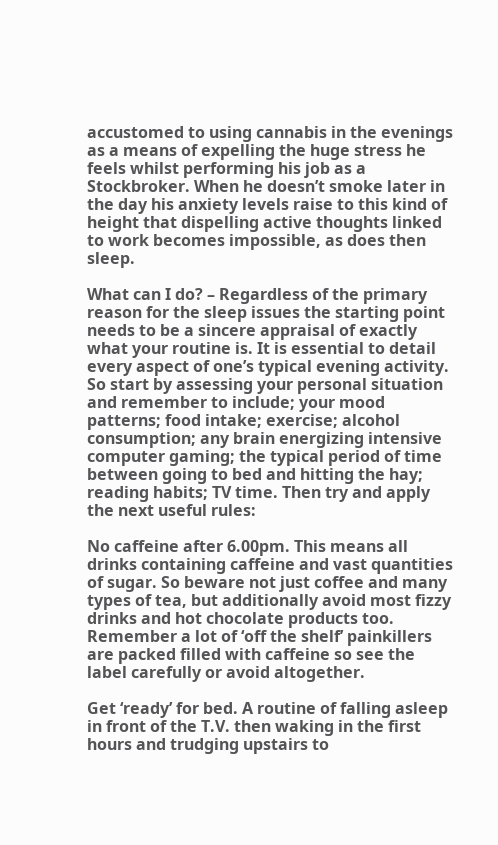accustomed to using cannabis in the evenings as a means of expelling the huge stress he feels whilst performing his job as a Stockbroker. When he doesn’t smoke later in the day his anxiety levels raise to this kind of height that dispelling active thoughts linked to work becomes impossible, as does then sleep.

What can I do? – Regardless of the primary reason for the sleep issues the starting point needs to be a sincere appraisal of exactly what your routine is. It is essential to detail every aspect of one’s typical evening activity. So start by assessing your personal situation and remember to include; your mood patterns; food intake; exercise; alcohol consumption; any brain energizing intensive computer gaming; the typical period of time between going to bed and hitting the hay; reading habits; TV time. Then try and apply the next useful rules:

No caffeine after 6.00pm. This means all drinks containing caffeine and vast quantities of sugar. So beware not just coffee and many types of tea, but additionally avoid most fizzy drinks and hot chocolate products too. Remember a lot of ‘off the shelf’ painkillers are packed filled with caffeine so see the label carefully or avoid altogether.

Get ‘ready’ for bed. A routine of falling asleep in front of the T.V. then waking in the first hours and trudging upstairs to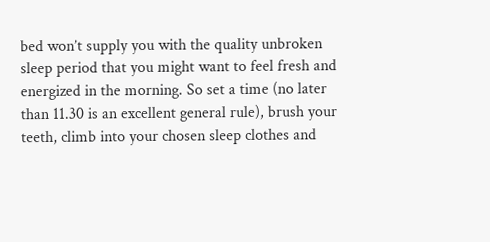bed won’t supply you with the quality unbroken sleep period that you might want to feel fresh and energized in the morning. So set a time (no later than 11.30 is an excellent general rule), brush your teeth, climb into your chosen sleep clothes and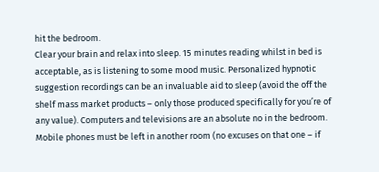hit the bedroom.
Clear your brain and relax into sleep. 15 minutes reading whilst in bed is acceptable, as is listening to some mood music. Personalized hypnotic suggestion recordings can be an invaluable aid to sleep (avoid the off the shelf mass market products – only those produced specifically for you’re of any value). Computers and televisions are an absolute no in the bedroom. Mobile phones must be left in another room (no excuses on that one – if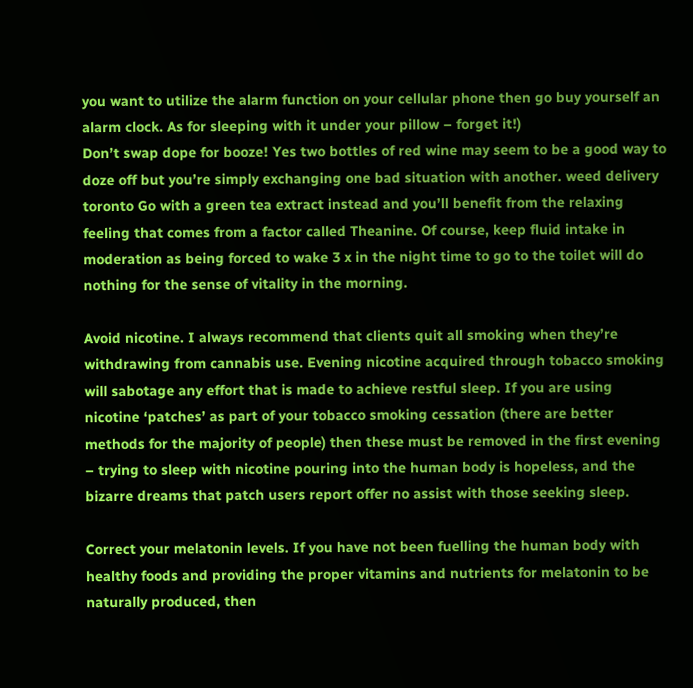you want to utilize the alarm function on your cellular phone then go buy yourself an alarm clock. As for sleeping with it under your pillow – forget it!)
Don’t swap dope for booze! Yes two bottles of red wine may seem to be a good way to doze off but you’re simply exchanging one bad situation with another. weed delivery toronto Go with a green tea extract instead and you’ll benefit from the relaxing feeling that comes from a factor called Theanine. Of course, keep fluid intake in moderation as being forced to wake 3 x in the night time to go to the toilet will do nothing for the sense of vitality in the morning.

Avoid nicotine. I always recommend that clients quit all smoking when they’re withdrawing from cannabis use. Evening nicotine acquired through tobacco smoking will sabotage any effort that is made to achieve restful sleep. If you are using nicotine ‘patches’ as part of your tobacco smoking cessation (there are better methods for the majority of people) then these must be removed in the first evening – trying to sleep with nicotine pouring into the human body is hopeless, and the bizarre dreams that patch users report offer no assist with those seeking sleep.

Correct your melatonin levels. If you have not been fuelling the human body with healthy foods and providing the proper vitamins and nutrients for melatonin to be naturally produced, then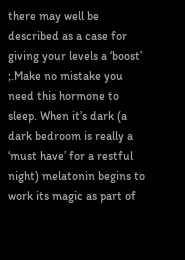there may well be described as a case for giving your levels a ‘boost’ ;.Make no mistake you need this hormone to sleep. When it’s dark (a dark bedroom is really a ‘must have’ for a restful night) melatonin begins to work its magic as part of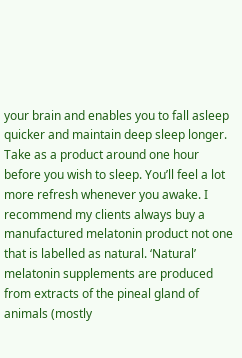your brain and enables you to fall asleep quicker and maintain deep sleep longer. Take as a product around one hour before you wish to sleep. You’ll feel a lot more refresh whenever you awake. I recommend my clients always buy a manufactured melatonin product not one that is labelled as natural. ‘Natural’ melatonin supplements are produced from extracts of the pineal gland of animals (mostly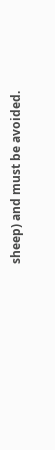sheep) and must be avoided.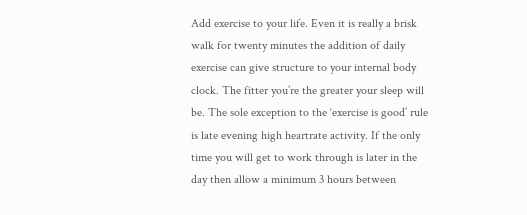Add exercise to your life. Even it is really a brisk walk for twenty minutes the addition of daily exercise can give structure to your internal body clock. The fitter you’re the greater your sleep will be. The sole exception to the ‘exercise is good’ rule is late evening high heartrate activity. If the only time you will get to work through is later in the day then allow a minimum 3 hours between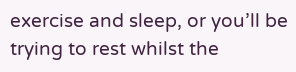exercise and sleep, or you’ll be trying to rest whilst the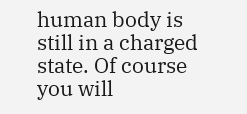human body is still in a charged state. Of course you will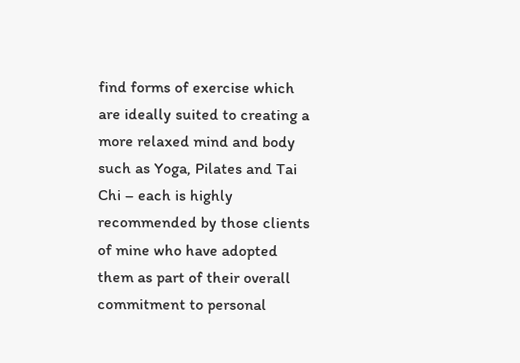find forms of exercise which are ideally suited to creating a more relaxed mind and body such as Yoga, Pilates and Tai Chi – each is highly recommended by those clients of mine who have adopted them as part of their overall commitment to personal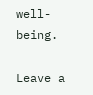well-being.

Leave a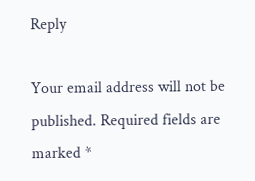Reply

Your email address will not be published. Required fields are marked *